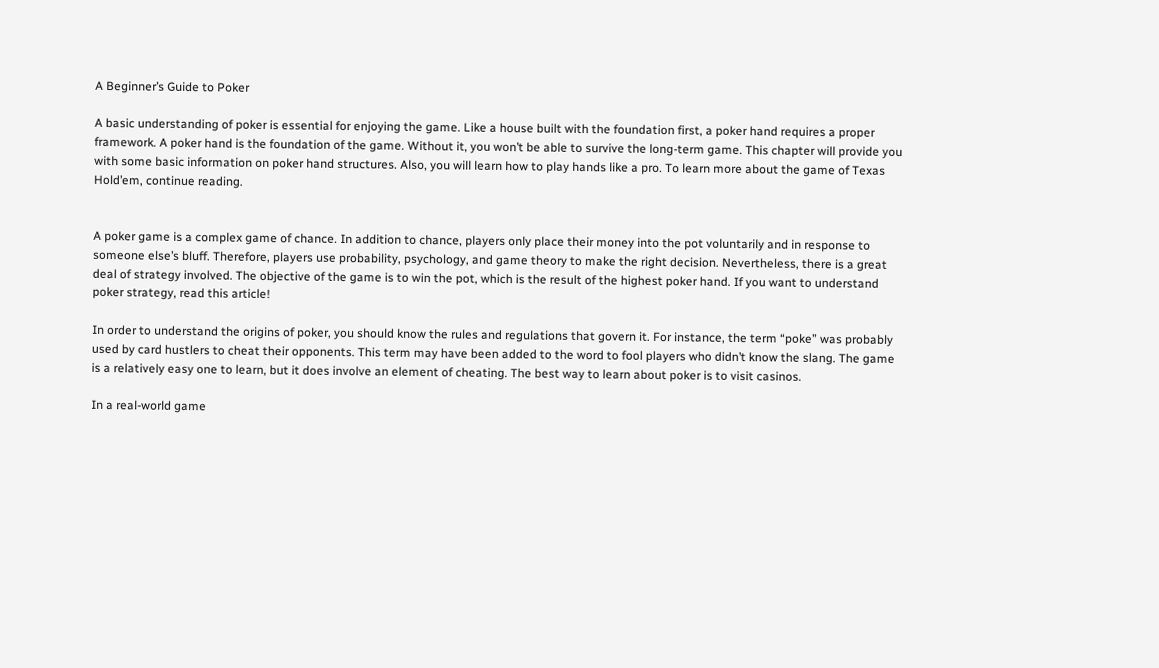A Beginner’s Guide to Poker

A basic understanding of poker is essential for enjoying the game. Like a house built with the foundation first, a poker hand requires a proper framework. A poker hand is the foundation of the game. Without it, you won’t be able to survive the long-term game. This chapter will provide you with some basic information on poker hand structures. Also, you will learn how to play hands like a pro. To learn more about the game of Texas Hold’em, continue reading.


A poker game is a complex game of chance. In addition to chance, players only place their money into the pot voluntarily and in response to someone else’s bluff. Therefore, players use probability, psychology, and game theory to make the right decision. Nevertheless, there is a great deal of strategy involved. The objective of the game is to win the pot, which is the result of the highest poker hand. If you want to understand poker strategy, read this article!

In order to understand the origins of poker, you should know the rules and regulations that govern it. For instance, the term “poke” was probably used by card hustlers to cheat their opponents. This term may have been added to the word to fool players who didn’t know the slang. The game is a relatively easy one to learn, but it does involve an element of cheating. The best way to learn about poker is to visit casinos.

In a real-world game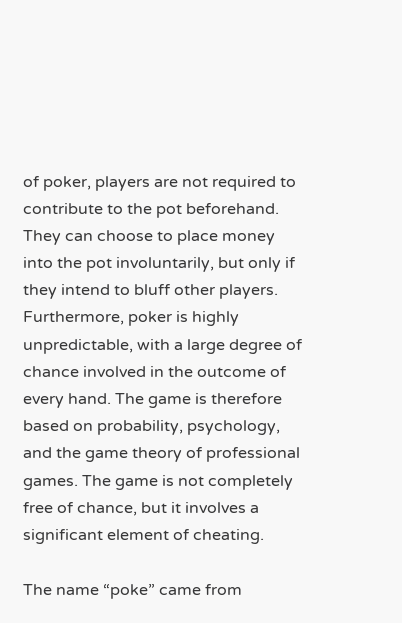of poker, players are not required to contribute to the pot beforehand. They can choose to place money into the pot involuntarily, but only if they intend to bluff other players. Furthermore, poker is highly unpredictable, with a large degree of chance involved in the outcome of every hand. The game is therefore based on probability, psychology, and the game theory of professional games. The game is not completely free of chance, but it involves a significant element of cheating.

The name “poke” came from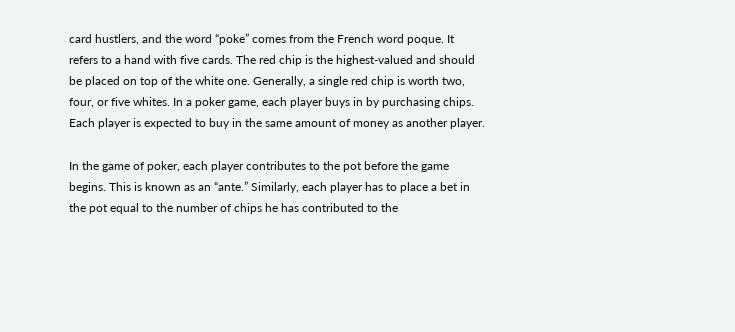card hustlers, and the word “poke” comes from the French word poque. It refers to a hand with five cards. The red chip is the highest-valued and should be placed on top of the white one. Generally, a single red chip is worth two, four, or five whites. In a poker game, each player buys in by purchasing chips. Each player is expected to buy in the same amount of money as another player.

In the game of poker, each player contributes to the pot before the game begins. This is known as an “ante.” Similarly, each player has to place a bet in the pot equal to the number of chips he has contributed to the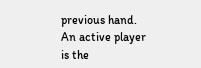previous hand. An active player is the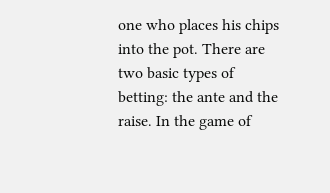one who places his chips into the pot. There are two basic types of betting: the ante and the raise. In the game of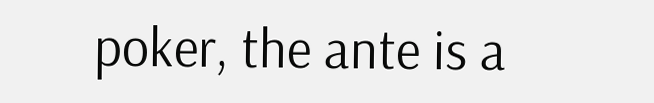poker, the ante is a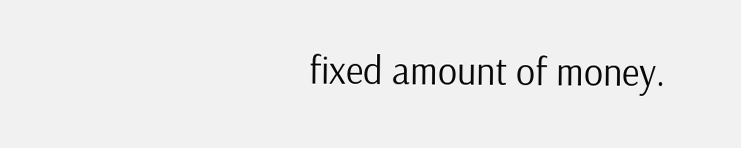fixed amount of money.